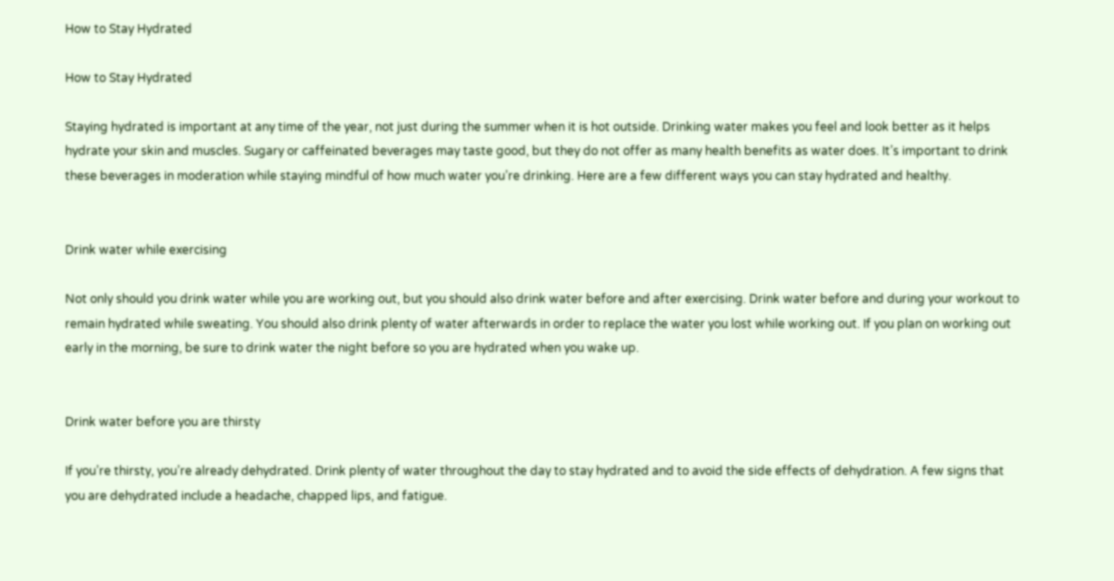How to Stay Hydrated

How to Stay Hydrated

Staying hydrated is important at any time of the year, not just during the summer when it is hot outside. Drinking water makes you feel and look better as it helps hydrate your skin and muscles. Sugary or caffeinated beverages may taste good, but they do not offer as many health benefits as water does. It’s important to drink these beverages in moderation while staying mindful of how much water you’re drinking. Here are a few different ways you can stay hydrated and healthy.


Drink water while exercising

Not only should you drink water while you are working out, but you should also drink water before and after exercising. Drink water before and during your workout to remain hydrated while sweating. You should also drink plenty of water afterwards in order to replace the water you lost while working out. If you plan on working out early in the morning, be sure to drink water the night before so you are hydrated when you wake up.


Drink water before you are thirsty

If you’re thirsty, you’re already dehydrated. Drink plenty of water throughout the day to stay hydrated and to avoid the side effects of dehydration. A few signs that you are dehydrated include a headache, chapped lips, and fatigue.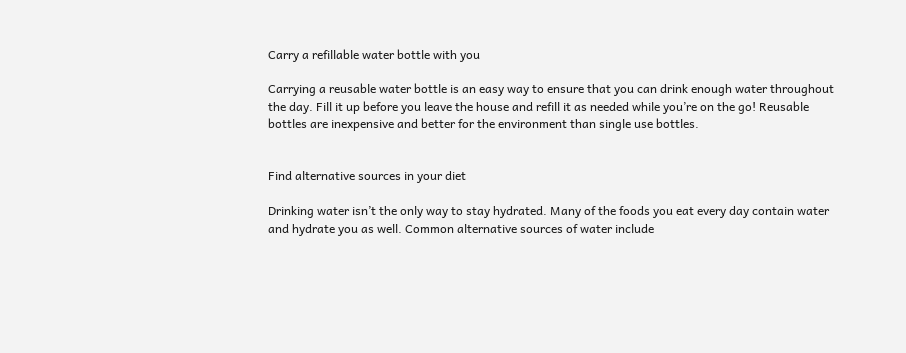Carry a refillable water bottle with you

Carrying a reusable water bottle is an easy way to ensure that you can drink enough water throughout the day. Fill it up before you leave the house and refill it as needed while you’re on the go! Reusable bottles are inexpensive and better for the environment than single use bottles.


Find alternative sources in your diet

Drinking water isn’t the only way to stay hydrated. Many of the foods you eat every day contain water and hydrate you as well. Common alternative sources of water include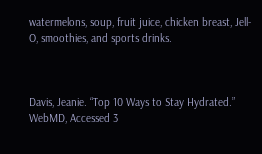watermelons, soup, fruit juice, chicken breast, Jell-O, smoothies, and sports drinks.



Davis, Jeanie. “Top 10 Ways to Stay Hydrated.” WebMD, Accessed 3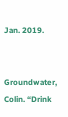Jan. 2019.


Groundwater, Colin. “Drink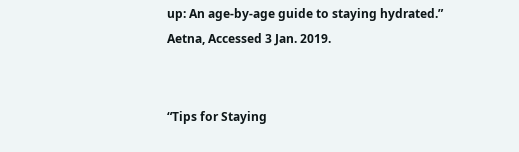up: An age-by-age guide to staying hydrated.” Aetna, Accessed 3 Jan. 2019.


“Tips for Staying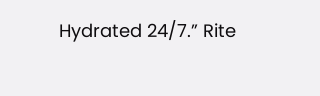Hydrated 24/7.” Rite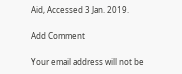Aid, Accessed 3 Jan. 2019.

Add Comment

Your email address will not be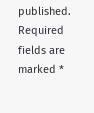published. Required fields are marked *